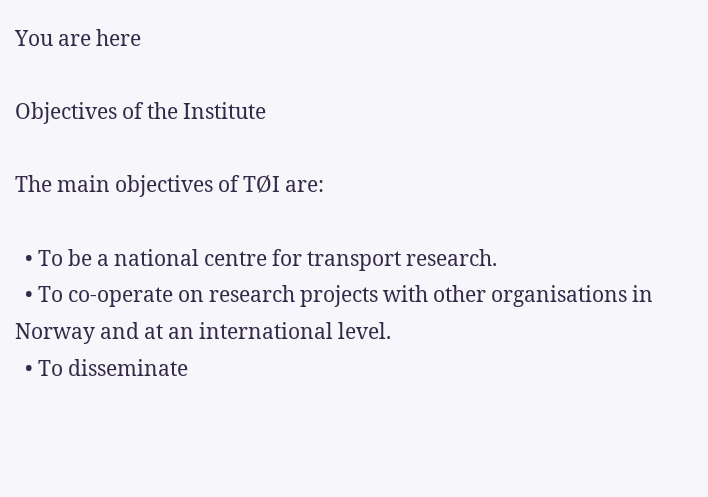You are here

Objectives of the Institute

The main objectives of TØI are:

  • To be a national centre for transport research.
  • To co-operate on research projects with other organisations in Norway and at an international level.
  • To disseminate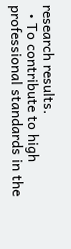research results.
  • To contribute to high professional standards in the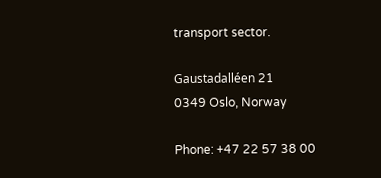transport sector.

Gaustadalléen 21
0349 Oslo, Norway

Phone: +47 22 57 38 00